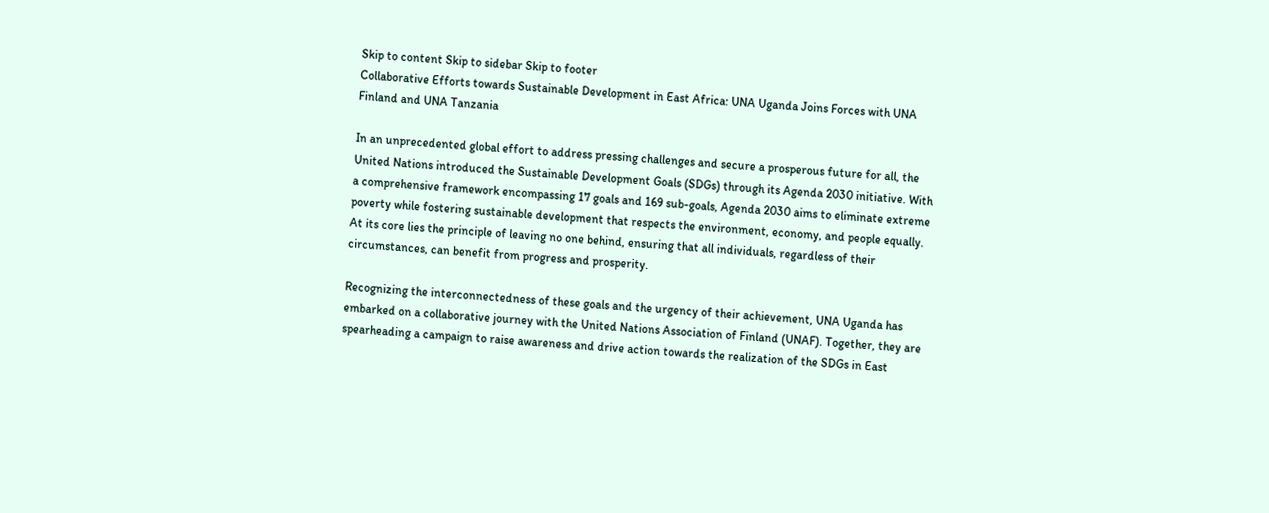Skip to content Skip to sidebar Skip to footer
Collaborative Efforts towards Sustainable Development in East Africa: UNA Uganda Joins Forces with UNA Finland and UNA Tanzania

In an unprecedented global effort to address pressing challenges and secure a prosperous future for all, the United Nations introduced the Sustainable Development Goals (SDGs) through its Agenda 2030 initiative. With a comprehensive framework encompassing 17 goals and 169 sub-goals, Agenda 2030 aims to eliminate extreme poverty while fostering sustainable development that respects the environment, economy, and people equally. At its core lies the principle of leaving no one behind, ensuring that all individuals, regardless of their circumstances, can benefit from progress and prosperity.

Recognizing the interconnectedness of these goals and the urgency of their achievement, UNA Uganda has embarked on a collaborative journey with the United Nations Association of Finland (UNAF). Together, they are spearheading a campaign to raise awareness and drive action towards the realization of the SDGs in East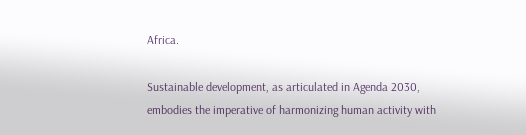Africa.

Sustainable development, as articulated in Agenda 2030, embodies the imperative of harmonizing human activity with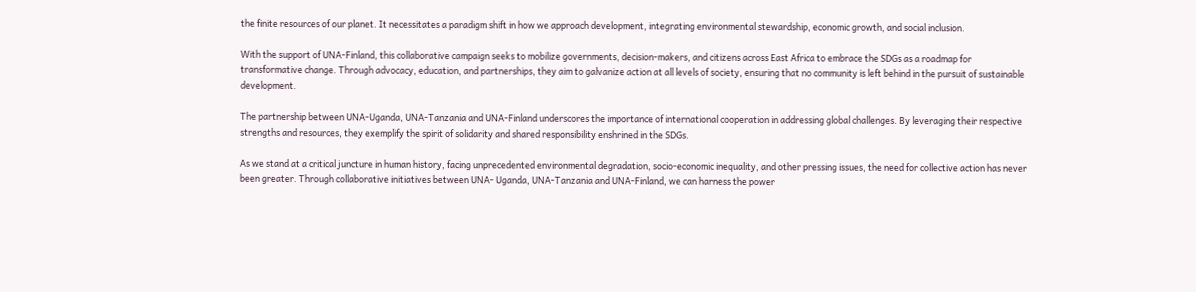the finite resources of our planet. It necessitates a paradigm shift in how we approach development, integrating environmental stewardship, economic growth, and social inclusion.

With the support of UNA-Finland, this collaborative campaign seeks to mobilize governments, decision-makers, and citizens across East Africa to embrace the SDGs as a roadmap for transformative change. Through advocacy, education, and partnerships, they aim to galvanize action at all levels of society, ensuring that no community is left behind in the pursuit of sustainable development.

The partnership between UNA-Uganda, UNA-Tanzania and UNA-Finland underscores the importance of international cooperation in addressing global challenges. By leveraging their respective strengths and resources, they exemplify the spirit of solidarity and shared responsibility enshrined in the SDGs.

As we stand at a critical juncture in human history, facing unprecedented environmental degradation, socio-economic inequality, and other pressing issues, the need for collective action has never been greater. Through collaborative initiatives between UNA- Uganda, UNA-Tanzania and UNA-Finland, we can harness the power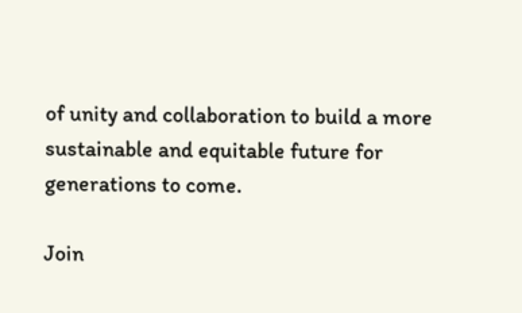of unity and collaboration to build a more sustainable and equitable future for generations to come.

Join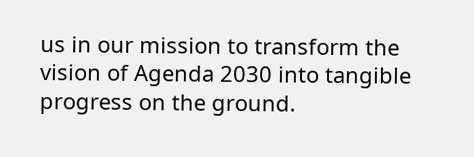us in our mission to transform the vision of Agenda 2030 into tangible progress on the ground.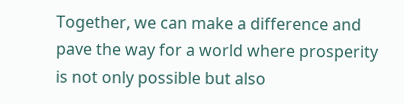Together, we can make a difference and pave the way for a world where prosperity is not only possible but also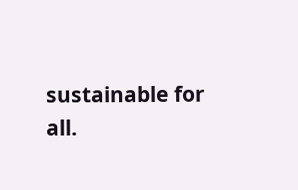sustainable for all.